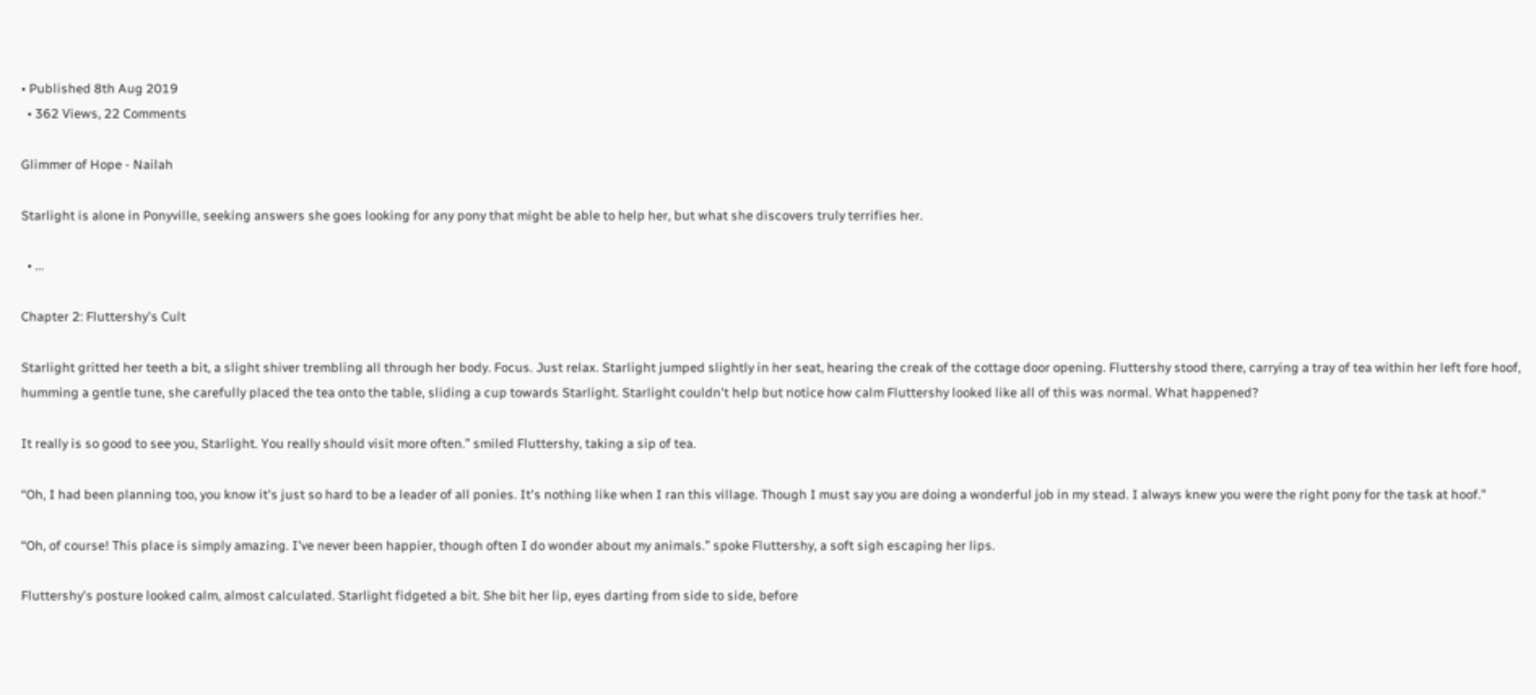• Published 8th Aug 2019
  • 362 Views, 22 Comments

Glimmer of Hope - Nailah

Starlight is alone in Ponyville, seeking answers she goes looking for any pony that might be able to help her, but what she discovers truly terrifies her.

  • ...

Chapter 2: Fluttershy's Cult

Starlight gritted her teeth a bit, a slight shiver trembling all through her body. Focus. Just relax. Starlight jumped slightly in her seat, hearing the creak of the cottage door opening. Fluttershy stood there, carrying a tray of tea within her left fore hoof, humming a gentle tune, she carefully placed the tea onto the table, sliding a cup towards Starlight. Starlight couldn't help but notice how calm Fluttershy looked like all of this was normal. What happened?

It really is so good to see you, Starlight. You really should visit more often.” smiled Fluttershy, taking a sip of tea.

“Oh, I had been planning too, you know it's just so hard to be a leader of all ponies. It's nothing like when I ran this village. Though I must say you are doing a wonderful job in my stead. I always knew you were the right pony for the task at hoof.”

“Oh, of course! This place is simply amazing. I've never been happier, though often I do wonder about my animals.” spoke Fluttershy, a soft sigh escaping her lips.

Fluttershy's posture looked calm, almost calculated. Starlight fidgeted a bit. She bit her lip, eyes darting from side to side, before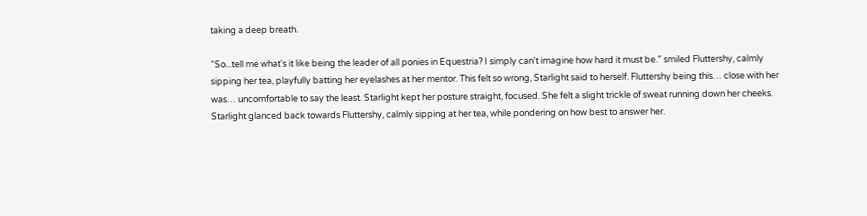taking a deep breath.

“So...tell me what's it like being the leader of all ponies in Equestria? I simply can't imagine how hard it must be.” smiled Fluttershy, calmly sipping her tea, playfully batting her eyelashes at her mentor. This felt so wrong, Starlight said to herself. Fluttershy being this… close with her was… uncomfortable to say the least. Starlight kept her posture straight, focused. She felt a slight trickle of sweat running down her cheeks. Starlight glanced back towards Fluttershy, calmly sipping at her tea, while pondering on how best to answer her.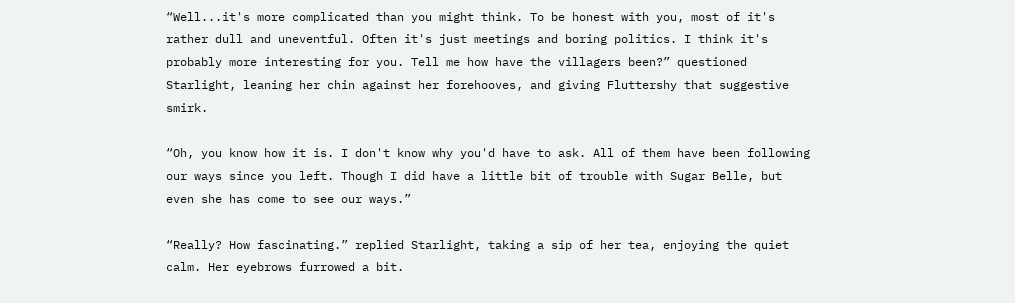“Well...it's more complicated than you might think. To be honest with you, most of it's rather dull and uneventful. Often it's just meetings and boring politics. I think it's probably more interesting for you. Tell me how have the villagers been?” questioned Starlight, leaning her chin against her forehooves, and giving Fluttershy that suggestive smirk.

“Oh, you know how it is. I don't know why you'd have to ask. All of them have been following our ways since you left. Though I did have a little bit of trouble with Sugar Belle, but even she has come to see our ways.”

“Really? How fascinating.” replied Starlight, taking a sip of her tea, enjoying the quiet calm. Her eyebrows furrowed a bit.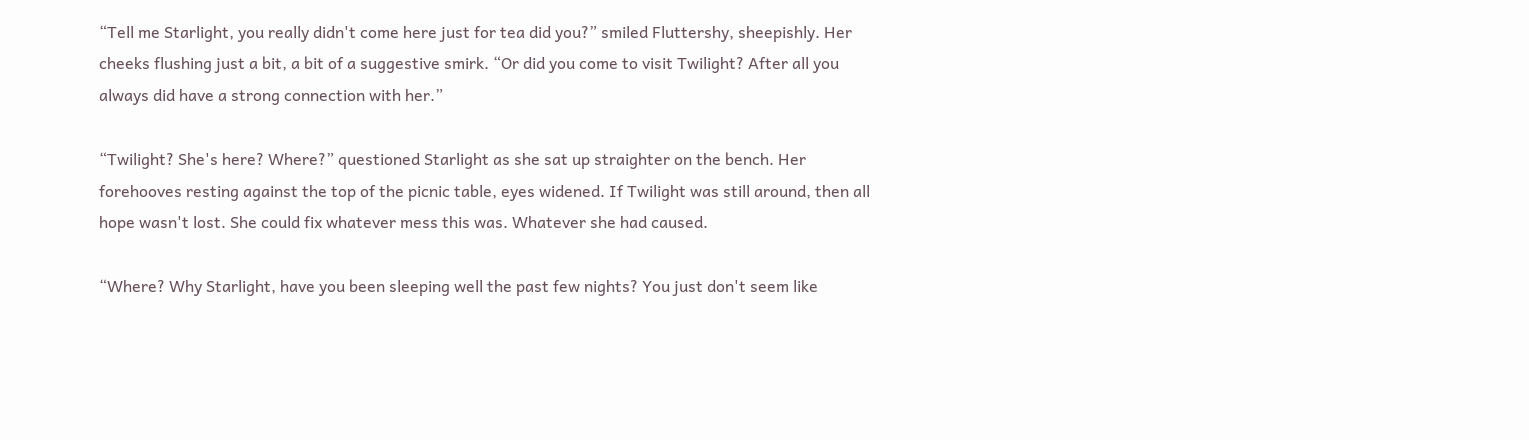“Tell me Starlight, you really didn't come here just for tea did you?” smiled Fluttershy, sheepishly. Her cheeks flushing just a bit, a bit of a suggestive smirk. “Or did you come to visit Twilight? After all you always did have a strong connection with her.”

“Twilight? She's here? Where?” questioned Starlight as she sat up straighter on the bench. Her forehooves resting against the top of the picnic table, eyes widened. If Twilight was still around, then all hope wasn't lost. She could fix whatever mess this was. Whatever she had caused.

“Where? Why Starlight, have you been sleeping well the past few nights? You just don't seem like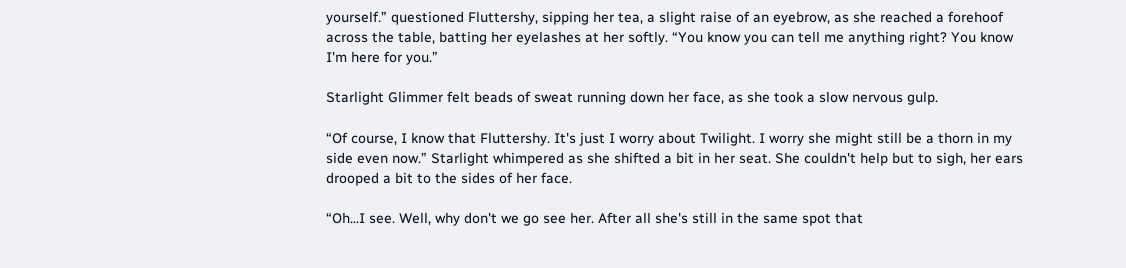yourself.” questioned Fluttershy, sipping her tea, a slight raise of an eyebrow, as she reached a forehoof across the table, batting her eyelashes at her softly. “You know you can tell me anything right? You know I'm here for you.”

Starlight Glimmer felt beads of sweat running down her face, as she took a slow nervous gulp.

“Of course, I know that Fluttershy. It's just I worry about Twilight. I worry she might still be a thorn in my side even now.” Starlight whimpered as she shifted a bit in her seat. She couldn't help but to sigh, her ears drooped a bit to the sides of her face.

“Oh...I see. Well, why don't we go see her. After all she's still in the same spot that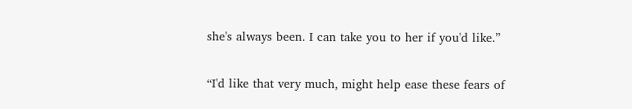she's always been. I can take you to her if you'd like.”

“I'd like that very much, might help ease these fears of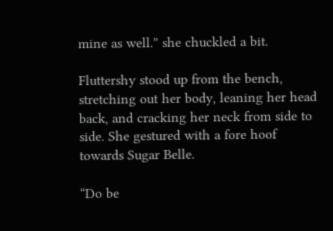mine as well.” she chuckled a bit.

Fluttershy stood up from the bench, stretching out her body, leaning her head back, and cracking her neck from side to side. She gestured with a fore hoof towards Sugar Belle.

“Do be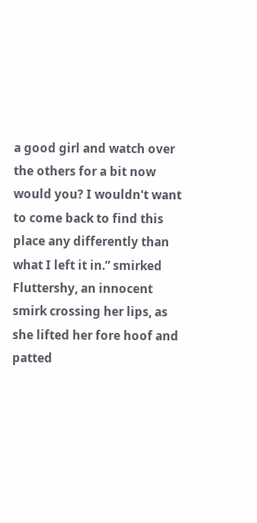a good girl and watch over the others for a bit now would you? I wouldn't want to come back to find this place any differently than what I left it in.” smirked Fluttershy, an innocent smirk crossing her lips, as she lifted her fore hoof and patted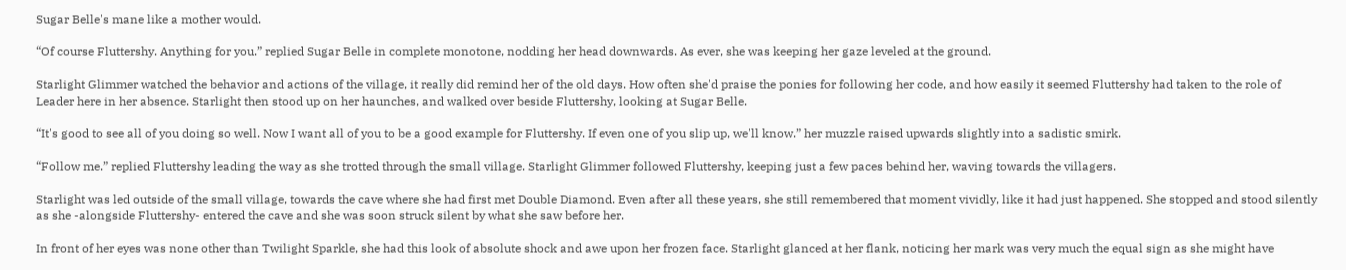Sugar Belle's mane like a mother would.

“Of course Fluttershy. Anything for you.” replied Sugar Belle in complete monotone, nodding her head downwards. As ever, she was keeping her gaze leveled at the ground.

Starlight Glimmer watched the behavior and actions of the village, it really did remind her of the old days. How often she'd praise the ponies for following her code, and how easily it seemed Fluttershy had taken to the role of Leader here in her absence. Starlight then stood up on her haunches, and walked over beside Fluttershy, looking at Sugar Belle.

“It's good to see all of you doing so well. Now I want all of you to be a good example for Fluttershy. If even one of you slip up, we'll know.” her muzzle raised upwards slightly into a sadistic smirk.

“Follow me.” replied Fluttershy leading the way as she trotted through the small village. Starlight Glimmer followed Fluttershy, keeping just a few paces behind her, waving towards the villagers.

Starlight was led outside of the small village, towards the cave where she had first met Double Diamond. Even after all these years, she still remembered that moment vividly, like it had just happened. She stopped and stood silently as she -alongside Fluttershy- entered the cave and she was soon struck silent by what she saw before her.

In front of her eyes was none other than Twilight Sparkle, she had this look of absolute shock and awe upon her frozen face. Starlight glanced at her flank, noticing her mark was very much the equal sign as she might have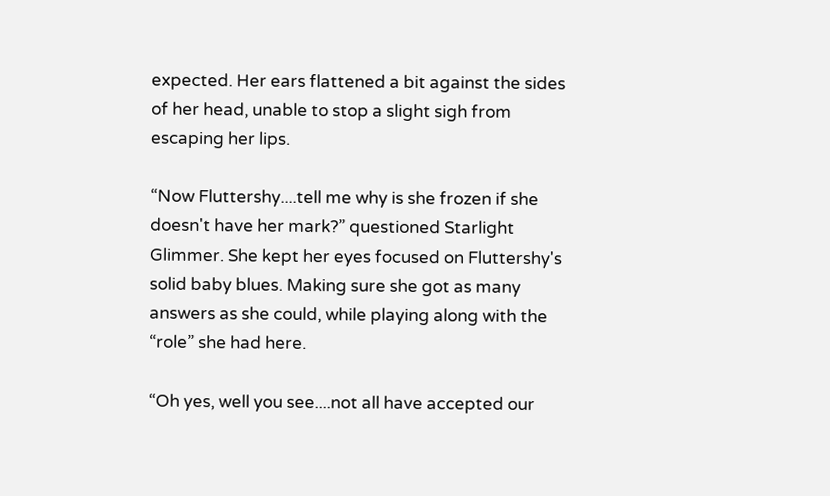expected. Her ears flattened a bit against the sides of her head, unable to stop a slight sigh from escaping her lips.

“Now Fluttershy....tell me why is she frozen if she doesn't have her mark?” questioned Starlight Glimmer. She kept her eyes focused on Fluttershy's solid baby blues. Making sure she got as many answers as she could, while playing along with the “role” she had here.

“Oh yes, well you see....not all have accepted our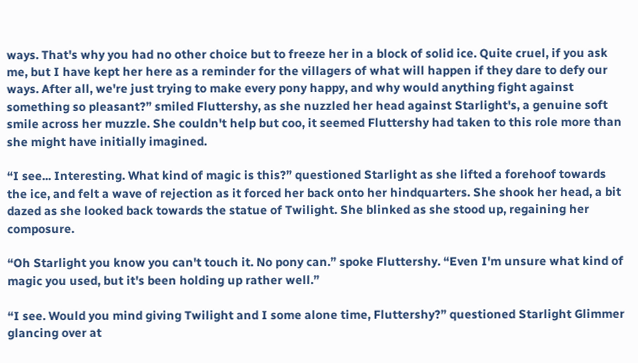ways. That's why you had no other choice but to freeze her in a block of solid ice. Quite cruel, if you ask me, but I have kept her here as a reminder for the villagers of what will happen if they dare to defy our ways. After all, we're just trying to make every pony happy, and why would anything fight against something so pleasant?” smiled Fluttershy, as she nuzzled her head against Starlight's, a genuine soft smile across her muzzle. She couldn't help but coo, it seemed Fluttershy had taken to this role more than she might have initially imagined.

“I see... Interesting. What kind of magic is this?” questioned Starlight as she lifted a forehoof towards the ice, and felt a wave of rejection as it forced her back onto her hindquarters. She shook her head, a bit dazed as she looked back towards the statue of Twilight. She blinked as she stood up, regaining her composure.

“Oh Starlight you know you can't touch it. No pony can.” spoke Fluttershy. “Even I'm unsure what kind of magic you used, but it's been holding up rather well.”

“I see. Would you mind giving Twilight and I some alone time, Fluttershy?” questioned Starlight Glimmer glancing over at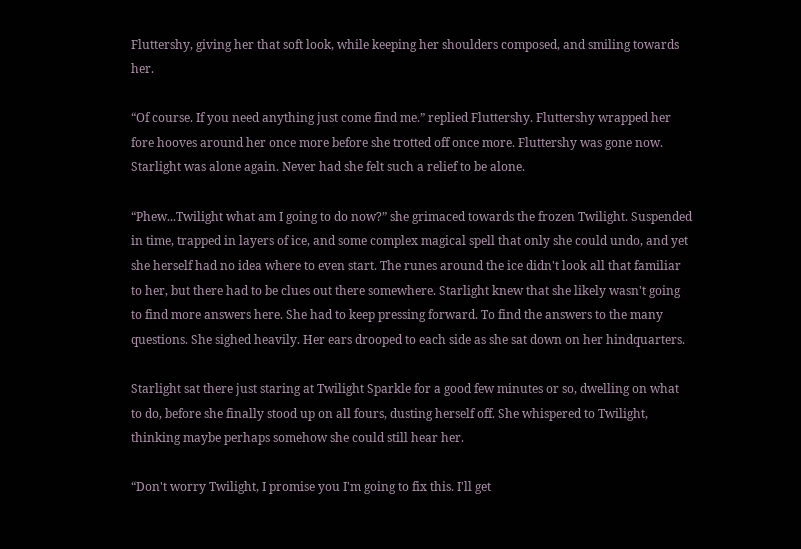Fluttershy, giving her that soft look, while keeping her shoulders composed, and smiling towards her.

“Of course. If you need anything just come find me.” replied Fluttershy. Fluttershy wrapped her fore hooves around her once more before she trotted off once more. Fluttershy was gone now. Starlight was alone again. Never had she felt such a relief to be alone.

“Phew...Twilight what am I going to do now?” she grimaced towards the frozen Twilight. Suspended in time, trapped in layers of ice, and some complex magical spell that only she could undo, and yet she herself had no idea where to even start. The runes around the ice didn't look all that familiar to her, but there had to be clues out there somewhere. Starlight knew that she likely wasn't going to find more answers here. She had to keep pressing forward. To find the answers to the many questions. She sighed heavily. Her ears drooped to each side as she sat down on her hindquarters.

Starlight sat there just staring at Twilight Sparkle for a good few minutes or so, dwelling on what to do, before she finally stood up on all fours, dusting herself off. She whispered to Twilight, thinking maybe perhaps somehow she could still hear her.

“Don't worry Twilight, I promise you I'm going to fix this. I'll get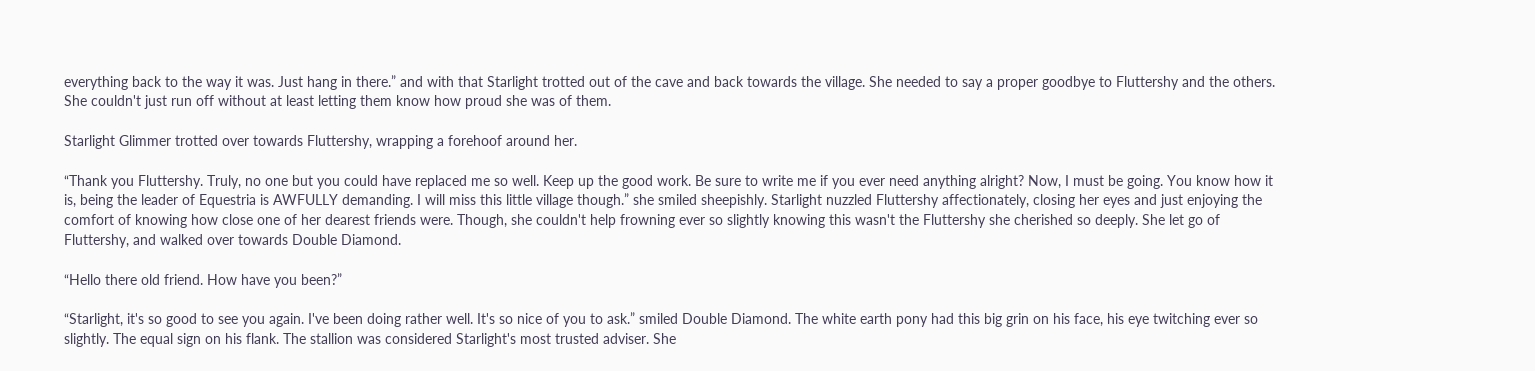everything back to the way it was. Just hang in there.” and with that Starlight trotted out of the cave and back towards the village. She needed to say a proper goodbye to Fluttershy and the others. She couldn't just run off without at least letting them know how proud she was of them.

Starlight Glimmer trotted over towards Fluttershy, wrapping a forehoof around her.

“Thank you Fluttershy. Truly, no one but you could have replaced me so well. Keep up the good work. Be sure to write me if you ever need anything alright? Now, I must be going. You know how it is, being the leader of Equestria is AWFULLY demanding. I will miss this little village though.” she smiled sheepishly. Starlight nuzzled Fluttershy affectionately, closing her eyes and just enjoying the comfort of knowing how close one of her dearest friends were. Though, she couldn't help frowning ever so slightly knowing this wasn't the Fluttershy she cherished so deeply. She let go of Fluttershy, and walked over towards Double Diamond.

“Hello there old friend. How have you been?”

“Starlight, it's so good to see you again. I've been doing rather well. It's so nice of you to ask.” smiled Double Diamond. The white earth pony had this big grin on his face, his eye twitching ever so slightly. The equal sign on his flank. The stallion was considered Starlight's most trusted adviser. She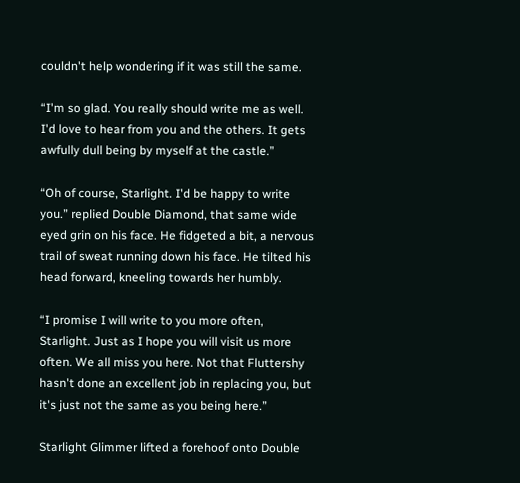couldn't help wondering if it was still the same.

“I'm so glad. You really should write me as well. I'd love to hear from you and the others. It gets awfully dull being by myself at the castle.”

“Oh of course, Starlight. I'd be happy to write you.” replied Double Diamond, that same wide eyed grin on his face. He fidgeted a bit, a nervous trail of sweat running down his face. He tilted his head forward, kneeling towards her humbly.

“I promise I will write to you more often, Starlight. Just as I hope you will visit us more often. We all miss you here. Not that Fluttershy hasn't done an excellent job in replacing you, but it's just not the same as you being here.”

Starlight Glimmer lifted a forehoof onto Double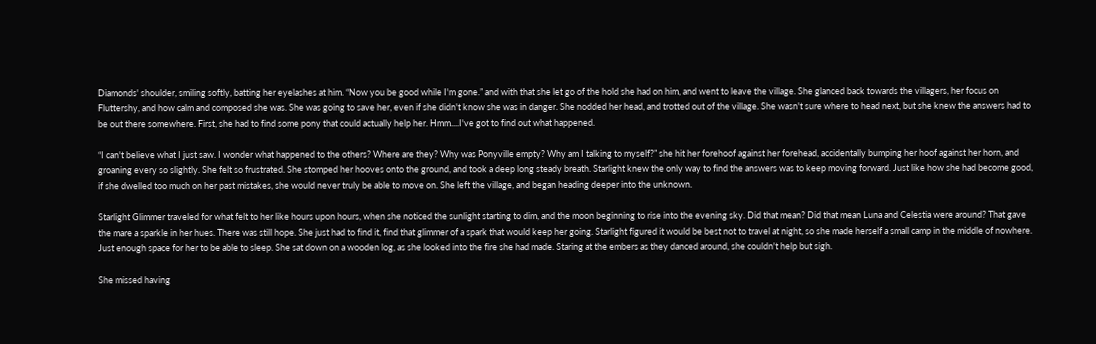Diamonds' shoulder, smiling softly, batting her eyelashes at him. “Now you be good while I'm gone.” and with that she let go of the hold she had on him, and went to leave the village. She glanced back towards the villagers, her focus on Fluttershy, and how calm and composed she was. She was going to save her, even if she didn't know she was in danger. She nodded her head, and trotted out of the village. She wasn't sure where to head next, but she knew the answers had to be out there somewhere. First, she had to find some pony that could actually help her. Hmm....I've got to find out what happened.

“I can't believe what I just saw. I wonder what happened to the others? Where are they? Why was Ponyville empty? Why am I talking to myself?” she hit her forehoof against her forehead, accidentally bumping her hoof against her horn, and groaning every so slightly. She felt so frustrated. She stomped her hooves onto the ground, and took a deep long steady breath. Starlight knew the only way to find the answers was to keep moving forward. Just like how she had become good, if she dwelled too much on her past mistakes, she would never truly be able to move on. She left the village, and began heading deeper into the unknown.

Starlight Glimmer traveled for what felt to her like hours upon hours, when she noticed the sunlight starting to dim, and the moon beginning to rise into the evening sky. Did that mean? Did that mean Luna and Celestia were around? That gave the mare a sparkle in her hues. There was still hope. She just had to find it, find that glimmer of a spark that would keep her going. Starlight figured it would be best not to travel at night, so she made herself a small camp in the middle of nowhere. Just enough space for her to be able to sleep. She sat down on a wooden log, as she looked into the fire she had made. Staring at the embers as they danced around, she couldn't help but sigh.

She missed having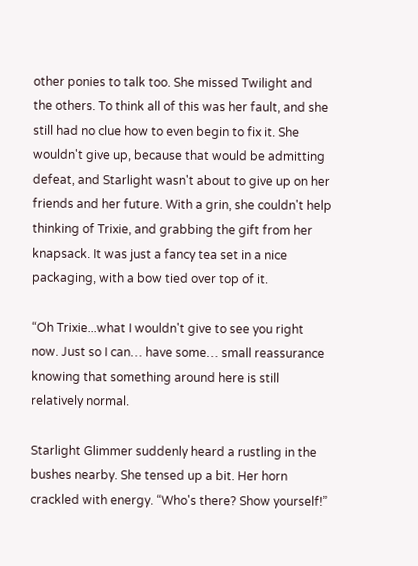other ponies to talk too. She missed Twilight and the others. To think all of this was her fault, and she still had no clue how to even begin to fix it. She wouldn't give up, because that would be admitting defeat, and Starlight wasn't about to give up on her friends and her future. With a grin, she couldn't help thinking of Trixie, and grabbing the gift from her knapsack. It was just a fancy tea set in a nice packaging, with a bow tied over top of it.

“Oh Trixie...what I wouldn't give to see you right now. Just so I can… have some… small reassurance knowing that something around here is still relatively normal.

Starlight Glimmer suddenly heard a rustling in the bushes nearby. She tensed up a bit. Her horn crackled with energy. “Who's there? Show yourself!”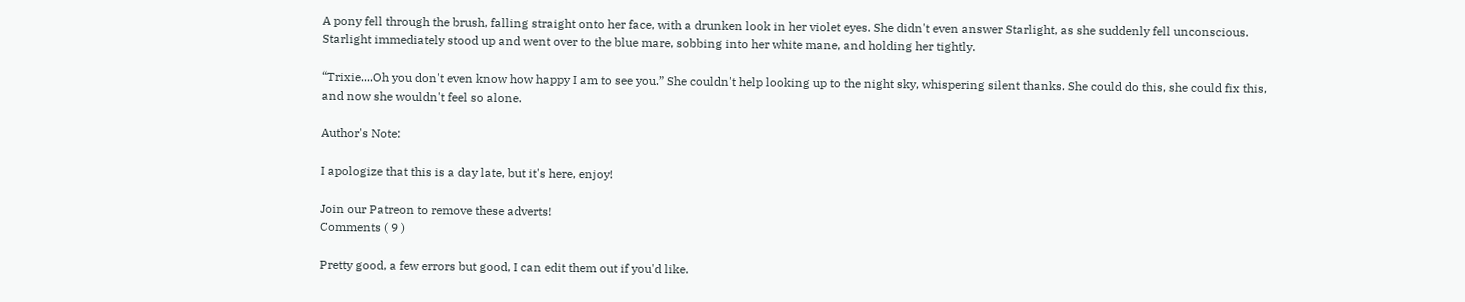A pony fell through the brush, falling straight onto her face, with a drunken look in her violet eyes. She didn't even answer Starlight, as she suddenly fell unconscious. Starlight immediately stood up and went over to the blue mare, sobbing into her white mane, and holding her tightly.

“Trixie....Oh you don't even know how happy I am to see you.” She couldn't help looking up to the night sky, whispering silent thanks. She could do this, she could fix this, and now she wouldn't feel so alone.

Author's Note:

I apologize that this is a day late, but it's here, enjoy!

Join our Patreon to remove these adverts!
Comments ( 9 )

Pretty good, a few errors but good, I can edit them out if you'd like.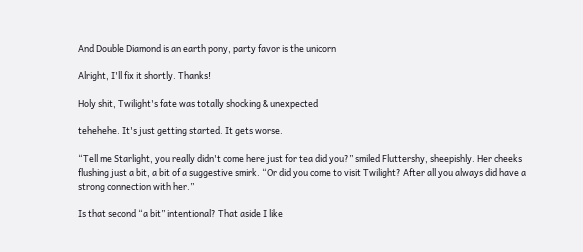And Double Diamond is an earth pony, party favor is the unicorn

Alright, I'll fix it shortly. Thanks!

Holy shit, Twilight's fate was totally shocking & unexpected

tehehehe. It's just getting started. It gets worse.

“Tell me Starlight, you really didn't come here just for tea did you?” smiled Fluttershy, sheepishly. Her cheeks flushing just a bit, a bit of a suggestive smirk. “Or did you come to visit Twilight? After all you always did have a strong connection with her.”

Is that second “a bit” intentional? That aside I like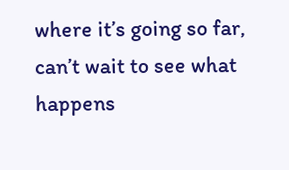where it’s going so far, can’t wait to see what happens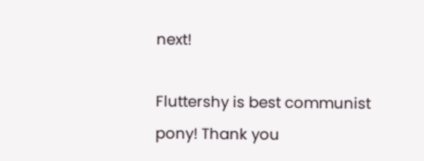next!

Fluttershy is best communist pony! Thank you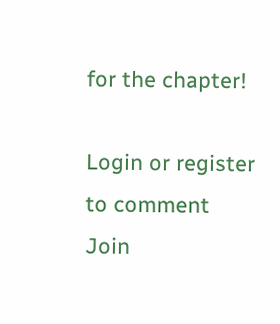for the chapter!

Login or register to comment
Join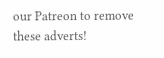our Patreon to remove these adverts!